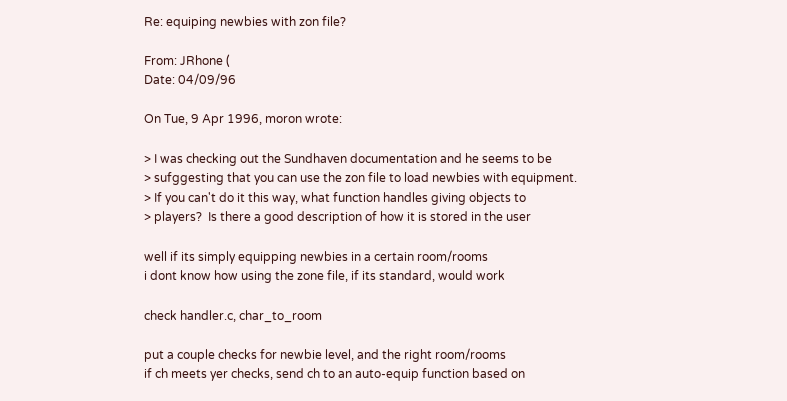Re: equiping newbies with zon file?

From: JRhone (
Date: 04/09/96

On Tue, 9 Apr 1996, moron wrote:

> I was checking out the Sundhaven documentation and he seems to be
> sufggesting that you can use the zon file to load newbies with equipment.
> If you can't do it this way, what function handles giving objects to
> players?  Is there a good description of how it is stored in the user

well if its simply equipping newbies in a certain room/rooms
i dont know how using the zone file, if its standard, would work

check handler.c, char_to_room

put a couple checks for newbie level, and the right room/rooms
if ch meets yer checks, send ch to an auto-equip function based on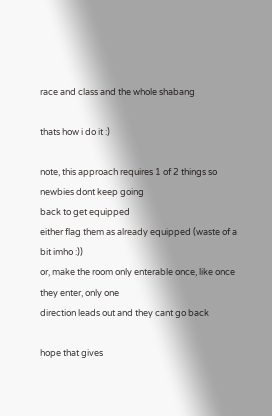race and class and the whole shabang

thats how i do it :)

note, this approach requires 1 of 2 things so newbies dont keep going
back to get equipped
either flag them as already equipped (waste of a bit imho :))
or, make the room only enterable once, like once they enter, only one
direction leads out and they cant go back

hope that gives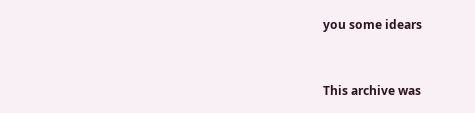you some idears


This archive was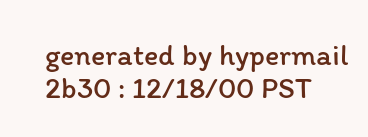generated by hypermail 2b30 : 12/18/00 PST